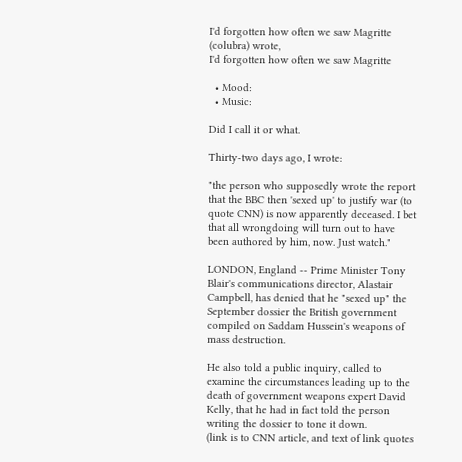I'd forgotten how often we saw Magritte (colubra) wrote,
I'd forgotten how often we saw Magritte

  • Mood:
  • Music:

Did I call it or what.

Thirty-two days ago, I wrote:

"the person who supposedly wrote the report that the BBC then 'sexed up' to justify war (to quote CNN) is now apparently deceased. I bet that all wrongdoing will turn out to have been authored by him, now. Just watch."

LONDON, England -- Prime Minister Tony Blair's communications director, Alastair Campbell, has denied that he "sexed up" the September dossier the British government compiled on Saddam Hussein's weapons of mass destruction.

He also told a public inquiry, called to examine the circumstances leading up to the death of government weapons expert David Kelly, that he had in fact told the person writing the dossier to tone it down.
(link is to CNN article, and text of link quotes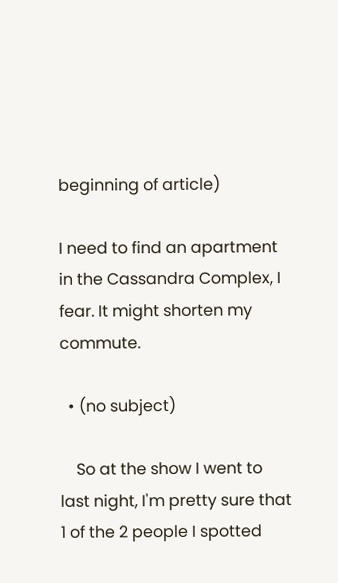beginning of article)

I need to find an apartment in the Cassandra Complex, I fear. It might shorten my commute.

  • (no subject)

    So at the show I went to last night, I'm pretty sure that 1 of the 2 people I spotted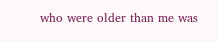who were older than me was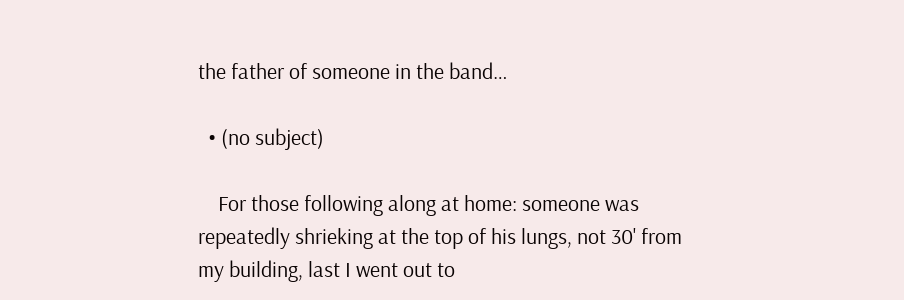the father of someone in the band…

  • (no subject)

    For those following along at home: someone was repeatedly shrieking at the top of his lungs, not 30' from my building, last I went out to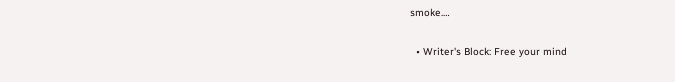smoke.…

  • Writer's Block: Free your mind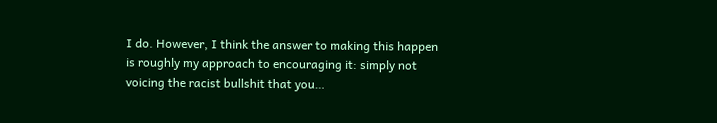I do. However, I think the answer to making this happen is roughly my approach to encouraging it: simply not voicing the racist bullshit that you…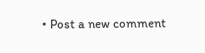• Post a new comment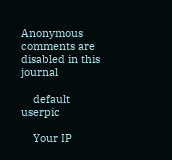Anonymous comments are disabled in this journal

    default userpic

    Your IP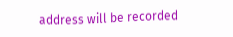address will be recorded